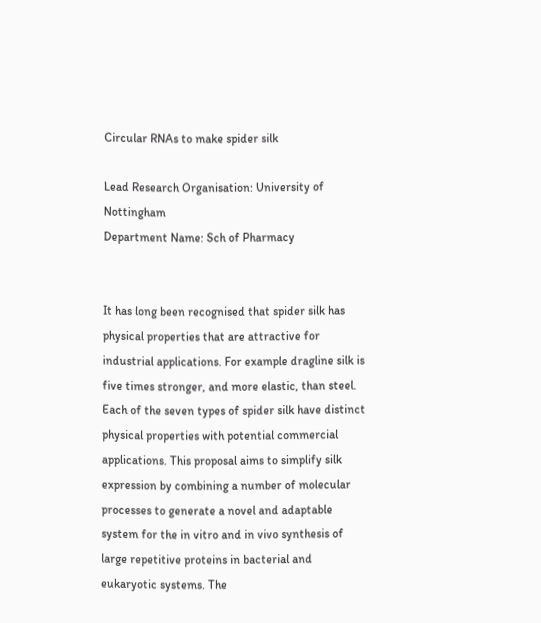Circular RNAs to make spider silk

Lead Research Organisation: University of Nottingham
Department Name: Sch of Pharmacy


It has long been recognised that spider silk has physical properties that are attractive for industrial applications. For example dragline silk is five times stronger, and more elastic, than steel. Each of the seven types of spider silk have distinct physical properties with potential commercial applications. This proposal aims to simplify silk expression by combining a number of molecular processes to generate a novel and adaptable system for the in vitro and in vivo synthesis of large repetitive proteins in bacterial and eukaryotic systems. The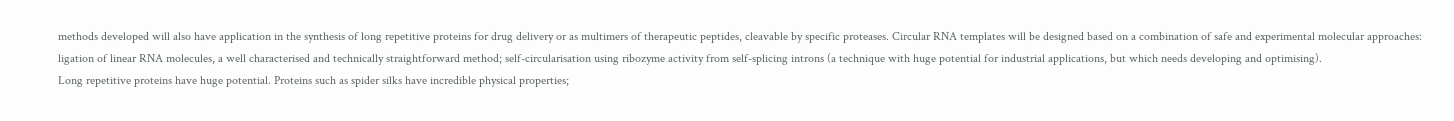methods developed will also have application in the synthesis of long repetitive proteins for drug delivery or as multimers of therapeutic peptides, cleavable by specific proteases. Circular RNA templates will be designed based on a combination of safe and experimental molecular approaches: ligation of linear RNA molecules, a well characterised and technically straightforward method; self-circularisation using ribozyme activity from self-splicing introns (a technique with huge potential for industrial applications, but which needs developing and optimising).
Long repetitive proteins have huge potential. Proteins such as spider silks have incredible physical properties;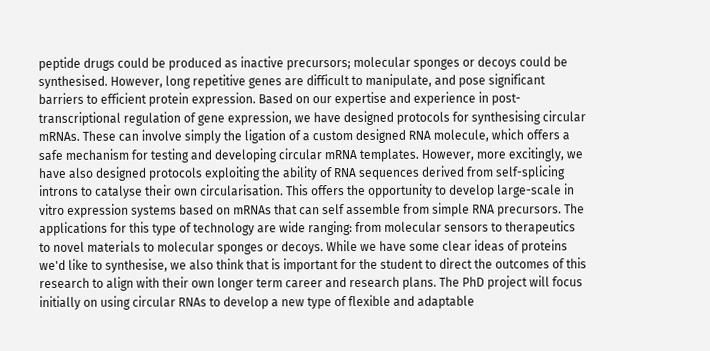peptide drugs could be produced as inactive precursors; molecular sponges or decoys could be synthesised. However, long repetitive genes are difficult to manipulate, and pose significant barriers to efficient protein expression. Based on our expertise and experience in post-transcriptional regulation of gene expression, we have designed protocols for synthesising circular mRNAs. These can involve simply the ligation of a custom designed RNA molecule, which offers a safe mechanism for testing and developing circular mRNA templates. However, more excitingly, we have also designed protocols exploiting the ability of RNA sequences derived from self-splicing introns to catalyse their own circularisation. This offers the opportunity to develop large-scale in vitro expression systems based on mRNAs that can self assemble from simple RNA precursors. The applications for this type of technology are wide ranging: from molecular sensors to therapeutics to novel materials to molecular sponges or decoys. While we have some clear ideas of proteins we'd like to synthesise, we also think that is important for the student to direct the outcomes of this research to align with their own longer term career and research plans. The PhD project will focus initially on using circular RNAs to develop a new type of flexible and adaptable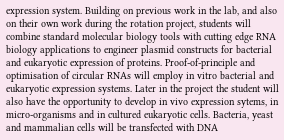expression system. Building on previous work in the lab, and also on their own work during the rotation project, students will combine standard molecular biology tools with cutting edge RNA biology applications to engineer plasmid constructs for bacterial and eukaryotic expression of proteins. Proof-of-principle and optimisation of circular RNAs will employ in vitro bacterial and eukaryotic expression systems. Later in the project the student will also have the opportunity to develop in vivo expression sytems, in micro-organisms and in cultured eukaryotic cells. Bacteria, yeast and mammalian cells will be transfected with DNA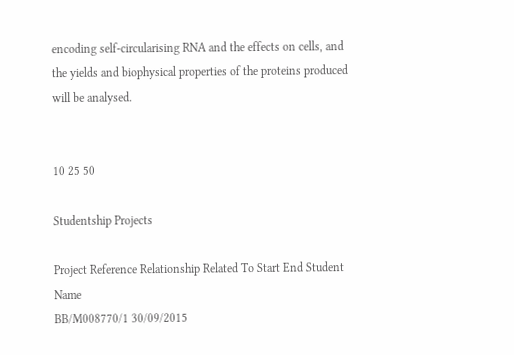encoding self-circularising RNA and the effects on cells, and the yields and biophysical properties of the proteins produced will be analysed.


10 25 50

Studentship Projects

Project Reference Relationship Related To Start End Student Name
BB/M008770/1 30/09/2015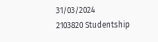31/03/2024
2103820 Studentship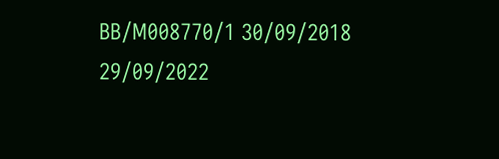BB/M008770/1 30/09/2018 29/09/2022